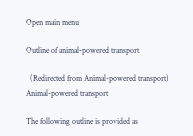Open main menu

Outline of animal-powered transport

  (Redirected from Animal-powered transport)
Animal-powered transport

The following outline is provided as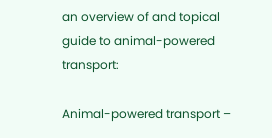an overview of and topical guide to animal-powered transport:

Animal-powered transport –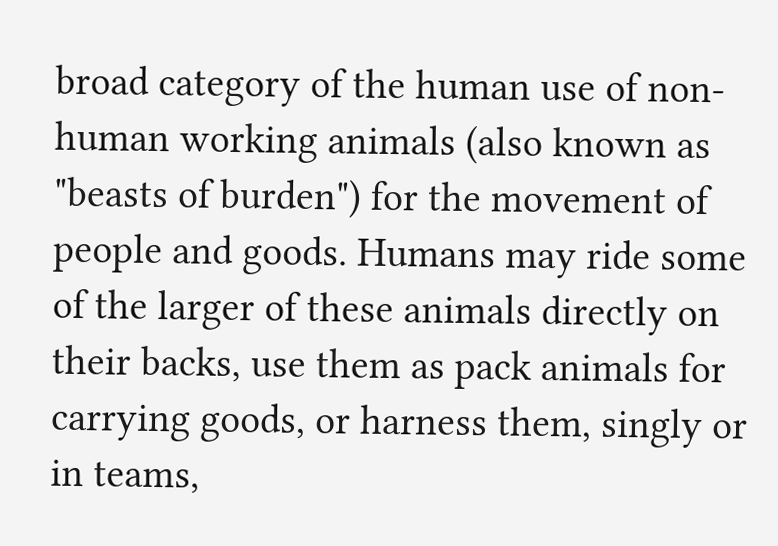broad category of the human use of non-human working animals (also known as "beasts of burden") for the movement of people and goods. Humans may ride some of the larger of these animals directly on their backs, use them as pack animals for carrying goods, or harness them, singly or in teams,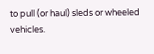to pull (or haul) sleds or wheeled vehicles.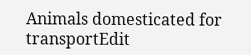Animals domesticated for transportEdit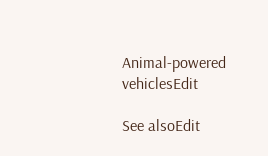Animal-powered vehiclesEdit

See alsoEdit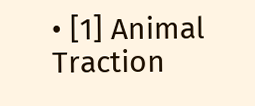• [1] Animal Traction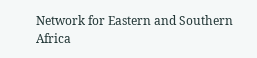Network for Eastern and Southern Africa